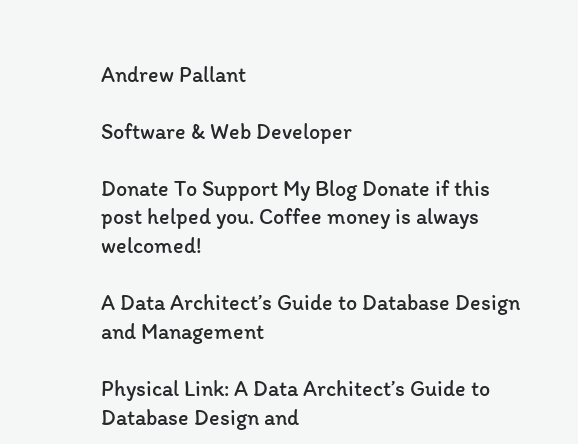Andrew Pallant

Software & Web Developer

Donate To Support My Blog Donate if this post helped you. Coffee money is always welcomed!

A Data Architect’s Guide to Database Design and Management

Physical Link: A Data Architect’s Guide to Database Design and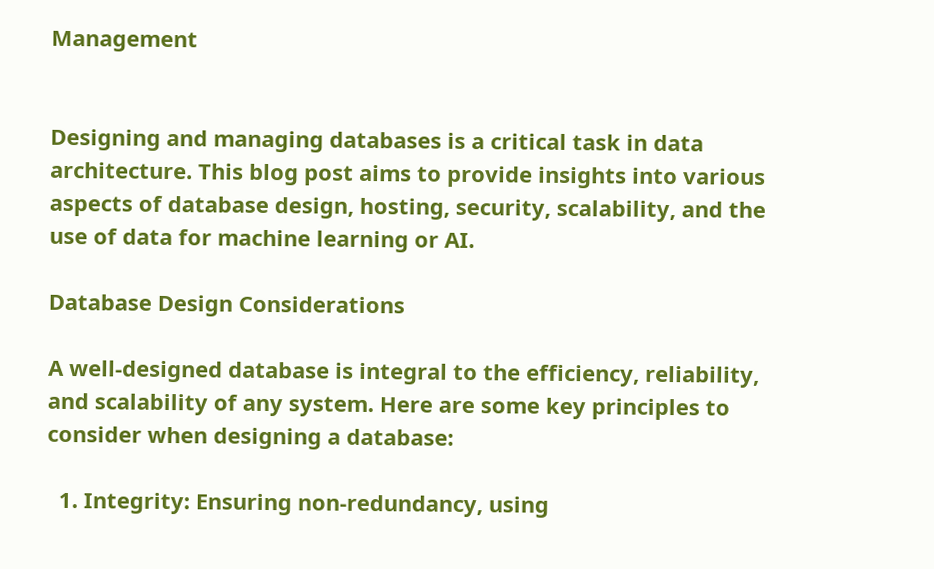Management


Designing and managing databases is a critical task in data architecture. This blog post aims to provide insights into various aspects of database design, hosting, security, scalability, and the use of data for machine learning or AI.

Database Design Considerations

A well-designed database is integral to the efficiency, reliability, and scalability of any system. Here are some key principles to consider when designing a database:

  1. Integrity: Ensuring non-redundancy, using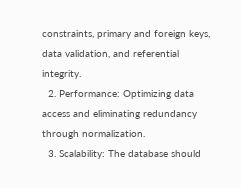constraints, primary and foreign keys, data validation, and referential integrity.
  2. Performance: Optimizing data access and eliminating redundancy through normalization.
  3. Scalability: The database should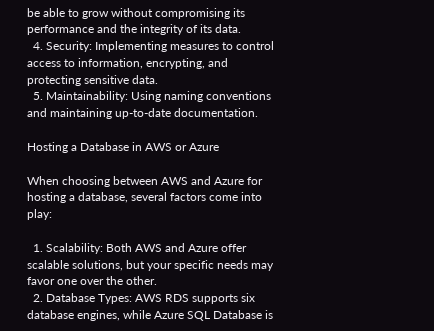be able to grow without compromising its performance and the integrity of its data.
  4. Security: Implementing measures to control access to information, encrypting, and protecting sensitive data.
  5. Maintainability: Using naming conventions and maintaining up-to-date documentation.

Hosting a Database in AWS or Azure

When choosing between AWS and Azure for hosting a database, several factors come into play:

  1. Scalability: Both AWS and Azure offer scalable solutions, but your specific needs may favor one over the other.
  2. Database Types: AWS RDS supports six database engines, while Azure SQL Database is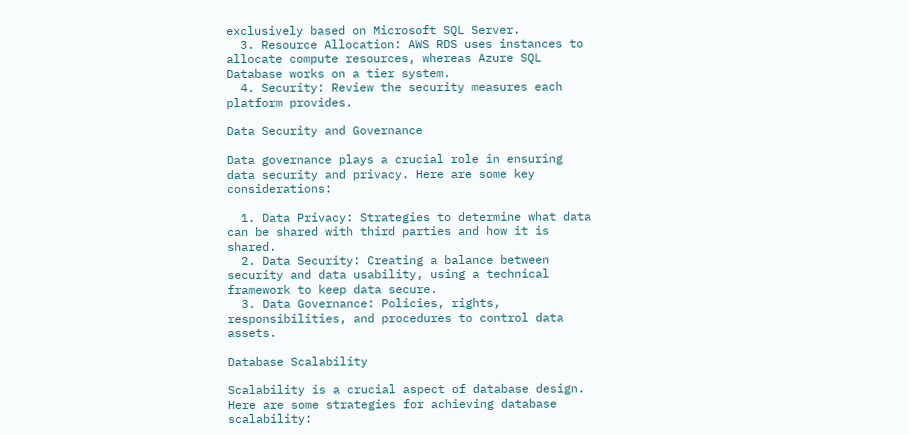exclusively based on Microsoft SQL Server.
  3. Resource Allocation: AWS RDS uses instances to allocate compute resources, whereas Azure SQL Database works on a tier system.
  4. Security: Review the security measures each platform provides.

Data Security and Governance

Data governance plays a crucial role in ensuring data security and privacy. Here are some key considerations:

  1. Data Privacy: Strategies to determine what data can be shared with third parties and how it is shared.
  2. Data Security: Creating a balance between security and data usability, using a technical framework to keep data secure.
  3. Data Governance: Policies, rights, responsibilities, and procedures to control data assets.

Database Scalability

Scalability is a crucial aspect of database design. Here are some strategies for achieving database scalability: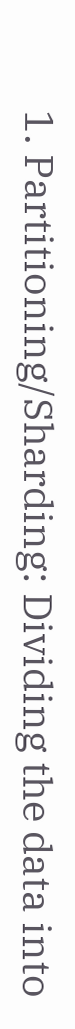1. Partitioning/Sharding: Dividing the data into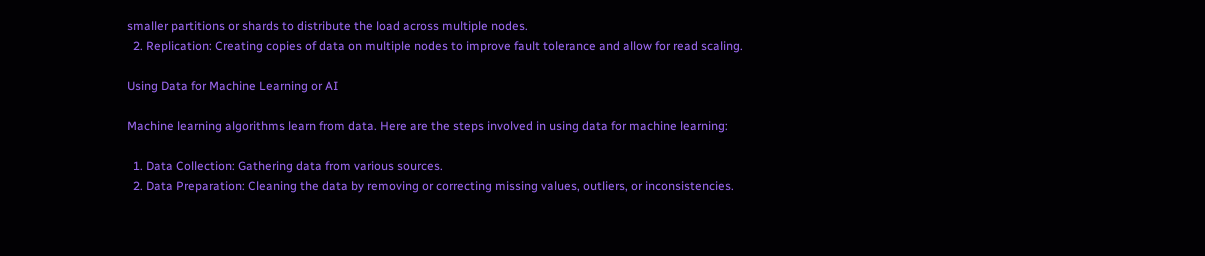smaller partitions or shards to distribute the load across multiple nodes.
  2. Replication: Creating copies of data on multiple nodes to improve fault tolerance and allow for read scaling.

Using Data for Machine Learning or AI

Machine learning algorithms learn from data. Here are the steps involved in using data for machine learning:

  1. Data Collection: Gathering data from various sources.
  2. Data Preparation: Cleaning the data by removing or correcting missing values, outliers, or inconsistencies.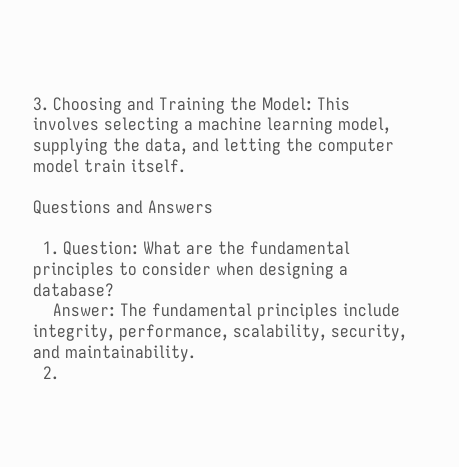3. Choosing and Training the Model: This involves selecting a machine learning model, supplying the data, and letting the computer model train itself.

Questions and Answers

  1. Question: What are the fundamental principles to consider when designing a database?
    Answer: The fundamental principles include integrity, performance, scalability, security, and maintainability.
  2.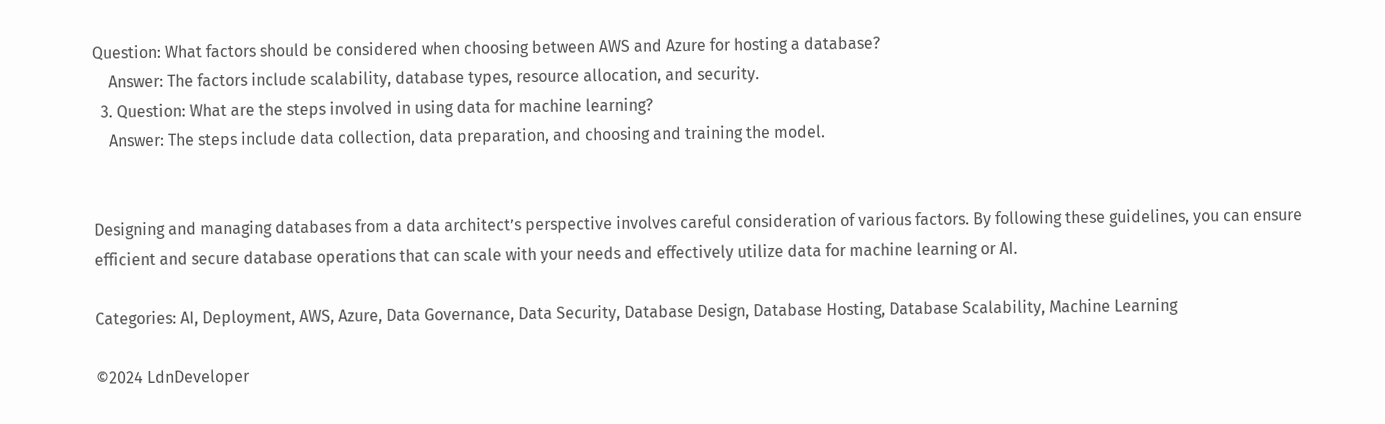Question: What factors should be considered when choosing between AWS and Azure for hosting a database?
    Answer: The factors include scalability, database types, resource allocation, and security.
  3. Question: What are the steps involved in using data for machine learning?
    Answer: The steps include data collection, data preparation, and choosing and training the model.


Designing and managing databases from a data architect’s perspective involves careful consideration of various factors. By following these guidelines, you can ensure efficient and secure database operations that can scale with your needs and effectively utilize data for machine learning or AI.

Categories: AI, Deployment, AWS, Azure, Data Governance, Data Security, Database Design, Database Hosting, Database Scalability, Machine Learning

©2024 LdnDeveloper